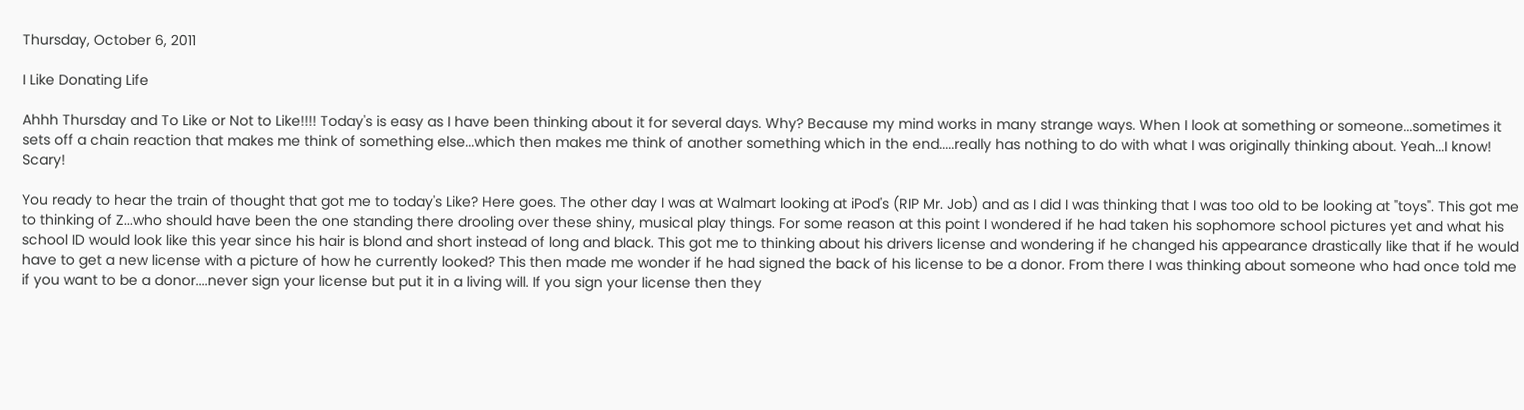Thursday, October 6, 2011

I Like Donating Life

Ahhh Thursday and To Like or Not to Like!!!! Today's is easy as I have been thinking about it for several days. Why? Because my mind works in many strange ways. When I look at something or someone...sometimes it sets off a chain reaction that makes me think of something else...which then makes me think of another something which in the end.....really has nothing to do with what I was originally thinking about. Yeah...I know! Scary!

You ready to hear the train of thought that got me to today's Like? Here goes. The other day I was at Walmart looking at iPod's (RIP Mr. Job) and as I did I was thinking that I was too old to be looking at "toys". This got me to thinking of Z...who should have been the one standing there drooling over these shiny, musical play things. For some reason at this point I wondered if he had taken his sophomore school pictures yet and what his school ID would look like this year since his hair is blond and short instead of long and black. This got me to thinking about his drivers license and wondering if he changed his appearance drastically like that if he would have to get a new license with a picture of how he currently looked? This then made me wonder if he had signed the back of his license to be a donor. From there I was thinking about someone who had once told me if you want to be a donor....never sign your license but put it in a living will. If you sign your license then they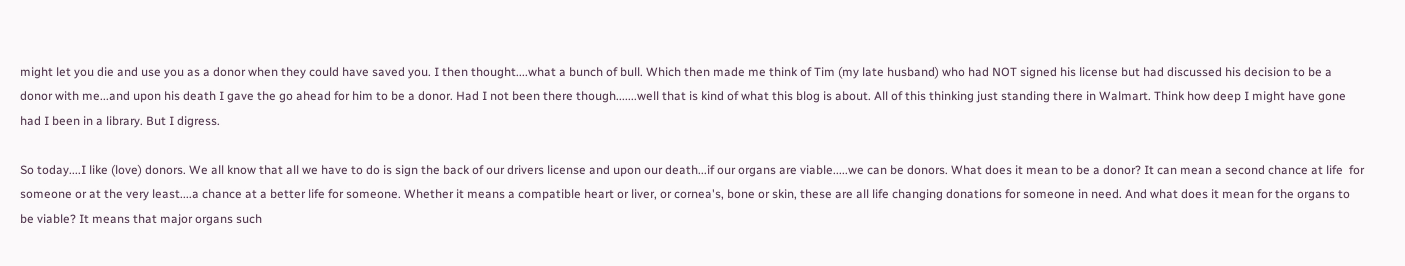might let you die and use you as a donor when they could have saved you. I then thought....what a bunch of bull. Which then made me think of Tim (my late husband) who had NOT signed his license but had discussed his decision to be a donor with me...and upon his death I gave the go ahead for him to be a donor. Had I not been there though.......well that is kind of what this blog is about. All of this thinking just standing there in Walmart. Think how deep I might have gone had I been in a library. But I digress.

So today....I like (love) donors. We all know that all we have to do is sign the back of our drivers license and upon our death...if our organs are viable.....we can be donors. What does it mean to be a donor? It can mean a second chance at life  for someone or at the very least....a chance at a better life for someone. Whether it means a compatible heart or liver, or cornea's, bone or skin, these are all life changing donations for someone in need. And what does it mean for the organs to be viable? It means that major organs such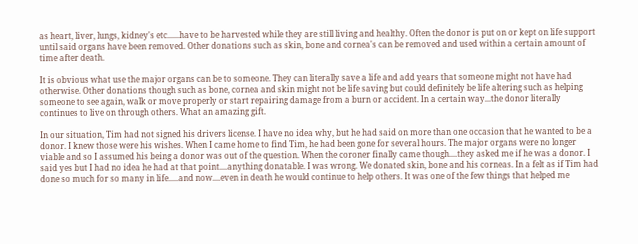as heart, liver, lungs, kidney's etc......have to be harvested while they are still living and healthy. Often the donor is put on or kept on life support until said organs have been removed. Other donations such as skin, bone and cornea's can be removed and used within a certain amount of time after death.

It is obvious what use the major organs can be to someone. They can literally save a life and add years that someone might not have had otherwise. Other donations though such as bone, cornea and skin might not be life saving but could definitely be life altering such as helping someone to see again, walk or move properly or start repairing damage from a burn or accident. In a certain way...the donor literally continues to live on through others. What an amazing gift.

In our situation, Tim had not signed his drivers license. I have no idea why, but he had said on more than one occasion that he wanted to be a donor. I knew those were his wishes. When I came home to find Tim, he had been gone for several hours. The major organs were no longer viable and so I assumed his being a donor was out of the question. When the coroner finally came though....they asked me if he was a donor. I said yes but I had no idea he had at that point....anything donatable. I was wrong. We donated skin, bone and his corneas. In a felt as if Tim had done so much for so many in life.....and now....even in death he would continue to help others. It was one of the few things that helped me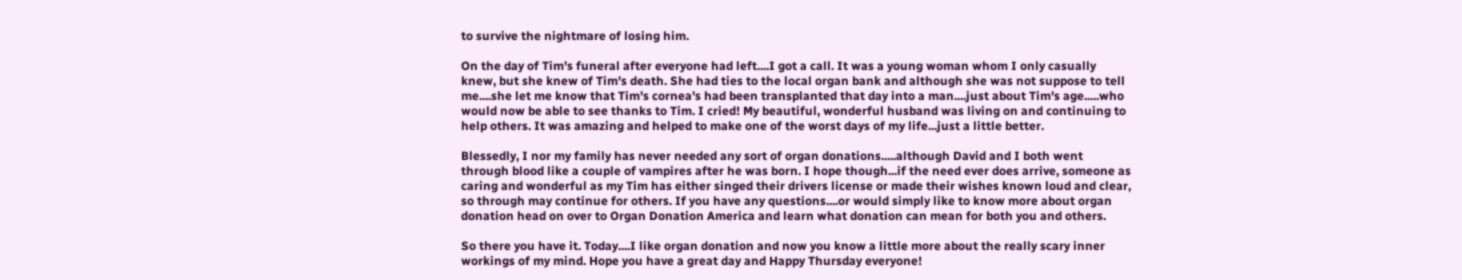to survive the nightmare of losing him.

On the day of Tim's funeral after everyone had left....I got a call. It was a young woman whom I only casually knew, but she knew of Tim's death. She had ties to the local organ bank and although she was not suppose to tell me....she let me know that Tim's cornea's had been transplanted that day into a man....just about Tim's age.....who would now be able to see thanks to Tim. I cried! My beautiful, wonderful husband was living on and continuing to help others. It was amazing and helped to make one of the worst days of my life...just a little better.

Blessedly, I nor my family has never needed any sort of organ donations.....although David and I both went through blood like a couple of vampires after he was born. I hope though...if the need ever does arrive, someone as caring and wonderful as my Tim has either singed their drivers license or made their wishes known loud and clear, so through may continue for others. If you have any questions....or would simply like to know more about organ donation head on over to Organ Donation America and learn what donation can mean for both you and others.

So there you have it. Today....I like organ donation and now you know a little more about the really scary inner workings of my mind. Hope you have a great day and Happy Thursday everyone!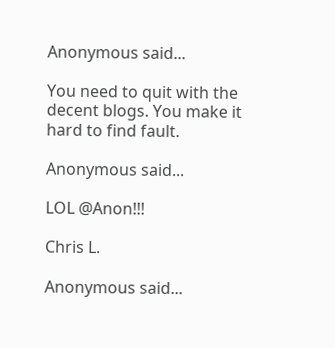Anonymous said...

You need to quit with the decent blogs. You make it hard to find fault.

Anonymous said...

LOL @Anon!!!

Chris L.

Anonymous said...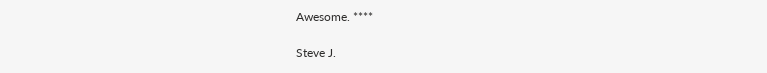Awesome. ****

Steve J.